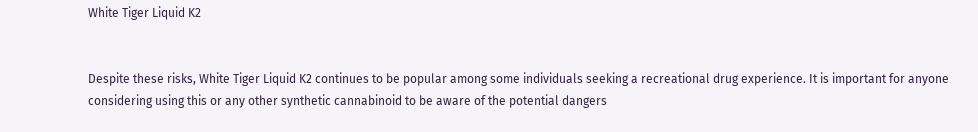White Tiger Liquid K2


Despite these risks, White Tiger Liquid K2 continues to be popular among some individuals seeking a recreational drug experience. It is important for anyone considering using this or any other synthetic cannabinoid to be aware of the potential dangers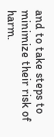and to take steps to minimize their risk of harm.